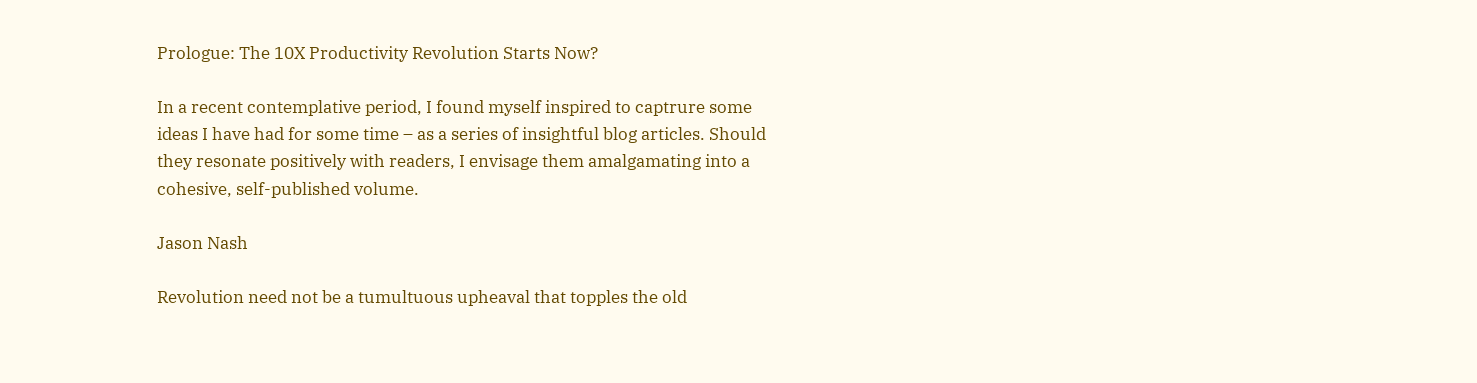Prologue: The 10X Productivity Revolution Starts Now?

In a recent contemplative period, I found myself inspired to captrure some ideas I have had for some time – as a series of insightful blog articles. Should they resonate positively with readers, I envisage them amalgamating into a cohesive, self-published volume.

Jason Nash

Revolution need not be a tumultuous upheaval that topples the old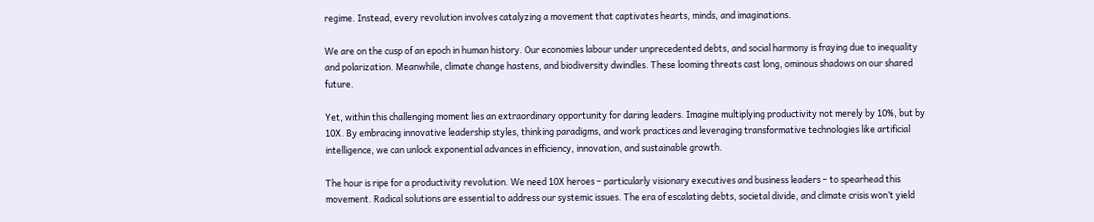regime. Instead, every revolution involves catalyzing a movement that captivates hearts, minds, and imaginations.

We are on the cusp of an epoch in human history. Our economies labour under unprecedented debts, and social harmony is fraying due to inequality and polarization. Meanwhile, climate change hastens, and biodiversity dwindles. These looming threats cast long, ominous shadows on our shared future.

Yet, within this challenging moment lies an extraordinary opportunity for daring leaders. Imagine multiplying productivity not merely by 10%, but by 10X. By embracing innovative leadership styles, thinking paradigms, and work practices and leveraging transformative technologies like artificial intelligence, we can unlock exponential advances in efficiency, innovation, and sustainable growth.

The hour is ripe for a productivity revolution. We need 10X heroes – particularly visionary executives and business leaders – to spearhead this movement. Radical solutions are essential to address our systemic issues. The era of escalating debts, societal divide, and climate crisis won’t yield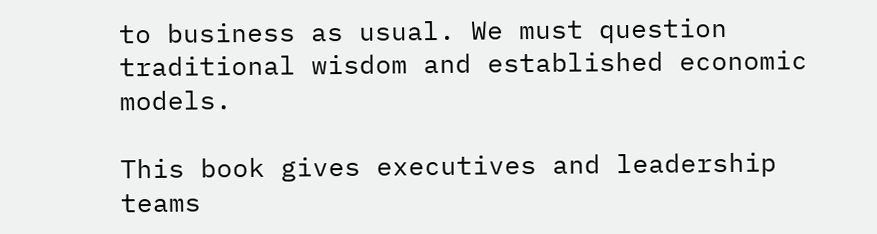to business as usual. We must question traditional wisdom and established economic models.

This book gives executives and leadership teams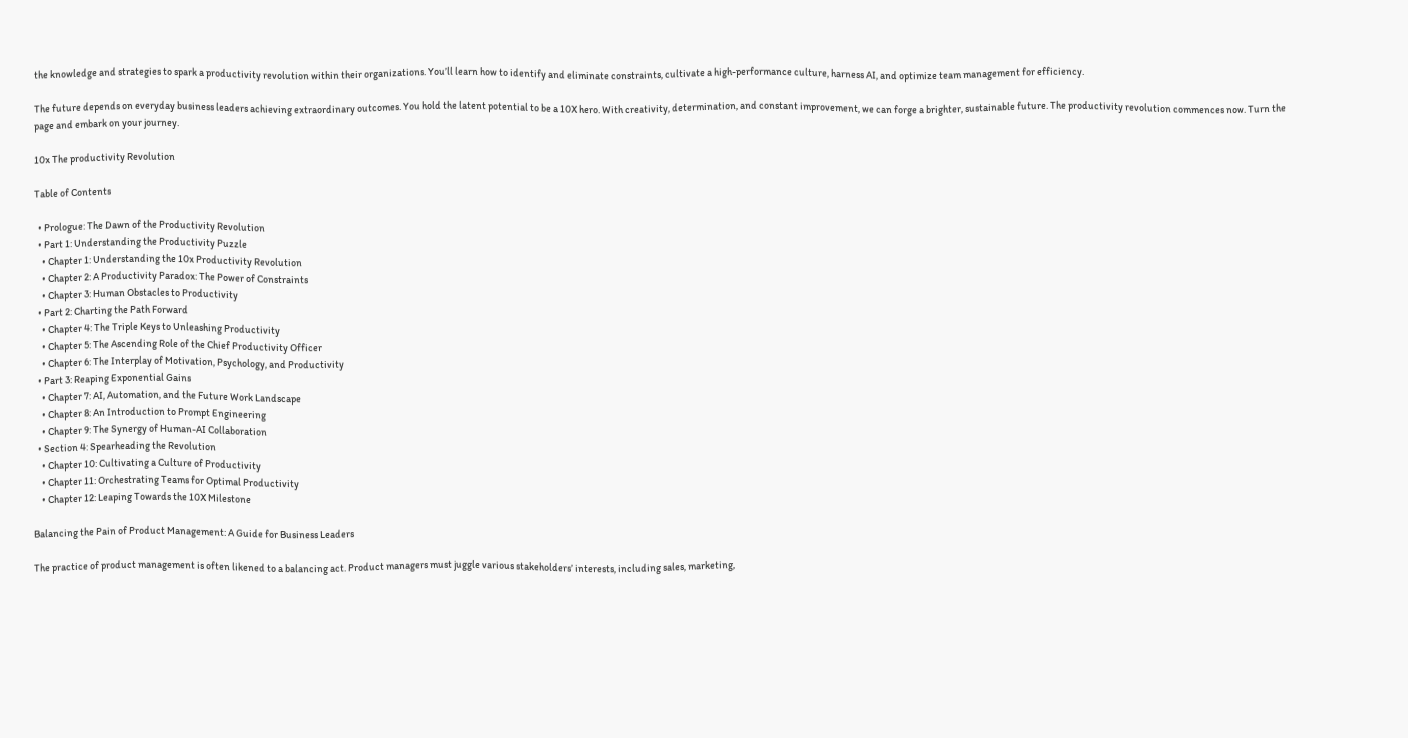the knowledge and strategies to spark a productivity revolution within their organizations. You’ll learn how to identify and eliminate constraints, cultivate a high-performance culture, harness AI, and optimize team management for efficiency.

The future depends on everyday business leaders achieving extraordinary outcomes. You hold the latent potential to be a 10X hero. With creativity, determination, and constant improvement, we can forge a brighter, sustainable future. The productivity revolution commences now. Turn the page and embark on your journey.

10x The productivity Revolution

Table of Contents

  • Prologue: The Dawn of the Productivity Revolution
  • Part 1: Understanding the Productivity Puzzle
    • Chapter 1: Understanding the 10x Productivity Revolution
    • Chapter 2: A Productivity Paradox: The Power of Constraints
    • Chapter 3: Human Obstacles to Productivity
  • Part 2: Charting the Path Forward
    • Chapter 4: The Triple Keys to Unleashing Productivity
    • Chapter 5: The Ascending Role of the Chief Productivity Officer
    • Chapter 6: The Interplay of Motivation, Psychology, and Productivity
  • Part 3: Reaping Exponential Gains
    • Chapter 7: AI, Automation, and the Future Work Landscape
    • Chapter 8: An Introduction to Prompt Engineering
    • Chapter 9: The Synergy of Human-AI Collaboration
  • Section 4: Spearheading the Revolution
    • Chapter 10: Cultivating a Culture of Productivity
    • Chapter 11: Orchestrating Teams for Optimal Productivity
    • Chapter 12: Leaping Towards the 10X Milestone

Balancing the Pain of Product Management: A Guide for Business Leaders

The practice of product management is often likened to a balancing act. Product managers must juggle various stakeholders’ interests, including sales, marketing,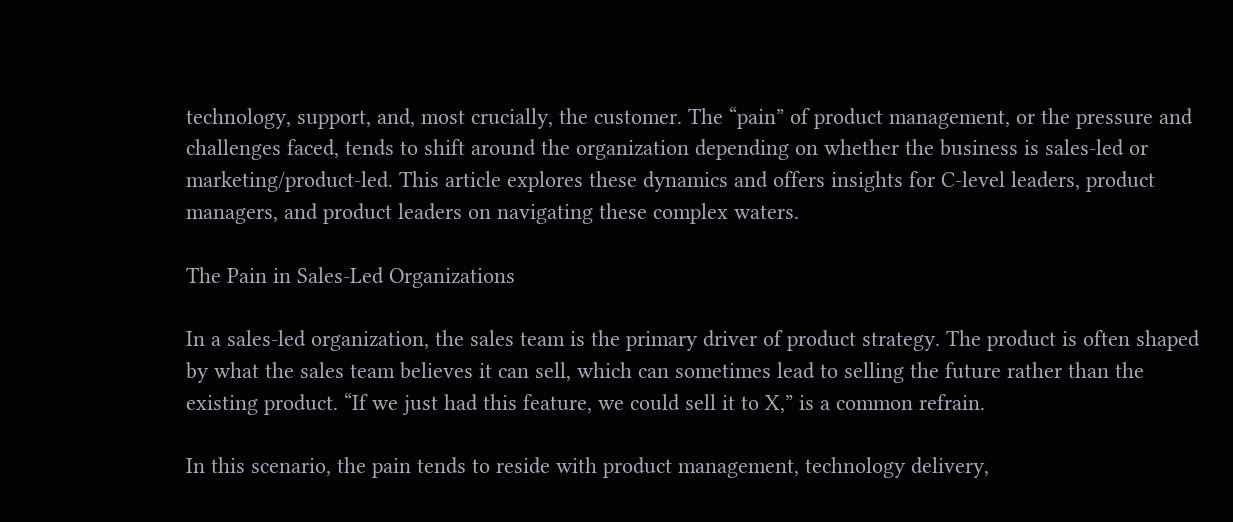technology, support, and, most crucially, the customer. The “pain” of product management, or the pressure and challenges faced, tends to shift around the organization depending on whether the business is sales-led or marketing/product-led. This article explores these dynamics and offers insights for C-level leaders, product managers, and product leaders on navigating these complex waters.

The Pain in Sales-Led Organizations

In a sales-led organization, the sales team is the primary driver of product strategy. The product is often shaped by what the sales team believes it can sell, which can sometimes lead to selling the future rather than the existing product. “If we just had this feature, we could sell it to X,” is a common refrain.

In this scenario, the pain tends to reside with product management, technology delivery,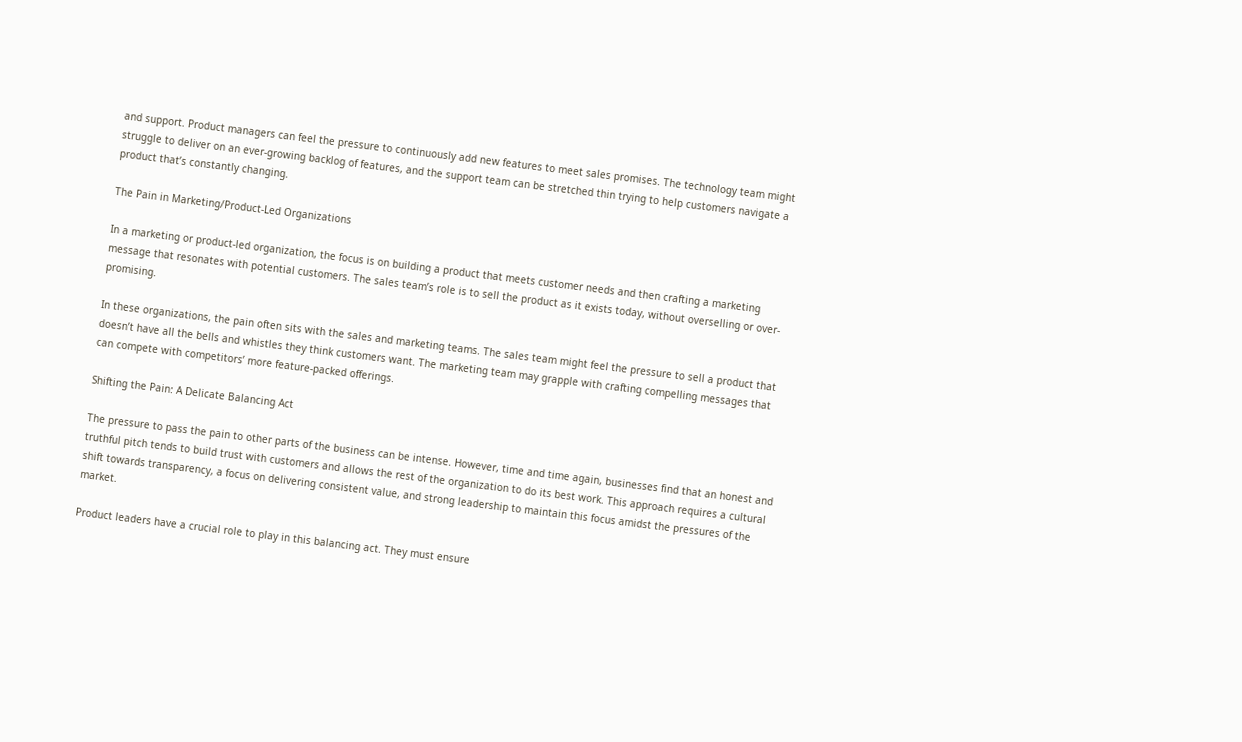and support. Product managers can feel the pressure to continuously add new features to meet sales promises. The technology team might struggle to deliver on an ever-growing backlog of features, and the support team can be stretched thin trying to help customers navigate a product that’s constantly changing.

The Pain in Marketing/Product-Led Organizations

In a marketing or product-led organization, the focus is on building a product that meets customer needs and then crafting a marketing message that resonates with potential customers. The sales team’s role is to sell the product as it exists today, without overselling or over-promising.

In these organizations, the pain often sits with the sales and marketing teams. The sales team might feel the pressure to sell a product that doesn’t have all the bells and whistles they think customers want. The marketing team may grapple with crafting compelling messages that can compete with competitors’ more feature-packed offerings.

Shifting the Pain: A Delicate Balancing Act

The pressure to pass the pain to other parts of the business can be intense. However, time and time again, businesses find that an honest and truthful pitch tends to build trust with customers and allows the rest of the organization to do its best work. This approach requires a cultural shift towards transparency, a focus on delivering consistent value, and strong leadership to maintain this focus amidst the pressures of the market.

Product leaders have a crucial role to play in this balancing act. They must ensure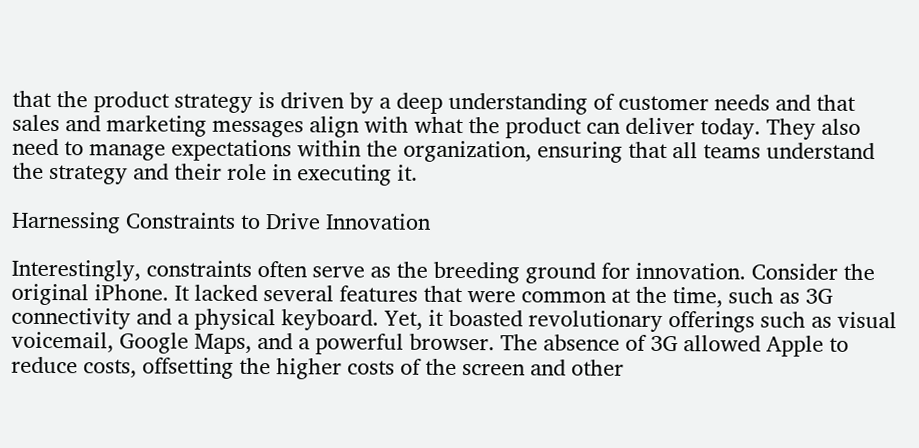that the product strategy is driven by a deep understanding of customer needs and that sales and marketing messages align with what the product can deliver today. They also need to manage expectations within the organization, ensuring that all teams understand the strategy and their role in executing it.

Harnessing Constraints to Drive Innovation

Interestingly, constraints often serve as the breeding ground for innovation. Consider the original iPhone. It lacked several features that were common at the time, such as 3G connectivity and a physical keyboard. Yet, it boasted revolutionary offerings such as visual voicemail, Google Maps, and a powerful browser. The absence of 3G allowed Apple to reduce costs, offsetting the higher costs of the screen and other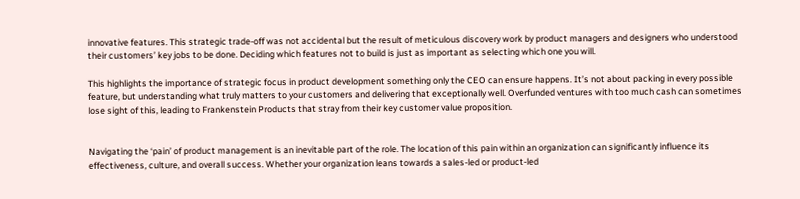innovative features. This strategic trade-off was not accidental but the result of meticulous discovery work by product managers and designers who understood their customers’ key jobs to be done. Deciding which features not to build is just as important as selecting which one you will.

This highlights the importance of strategic focus in product development something only the CEO can ensure happens. It’s not about packing in every possible feature, but understanding what truly matters to your customers and delivering that exceptionally well. Overfunded ventures with too much cash can sometimes lose sight of this, leading to Frankenstein Products that stray from their key customer value proposition.


Navigating the ‘pain’ of product management is an inevitable part of the role. The location of this pain within an organization can significantly influence its effectiveness, culture, and overall success. Whether your organization leans towards a sales-led or product-led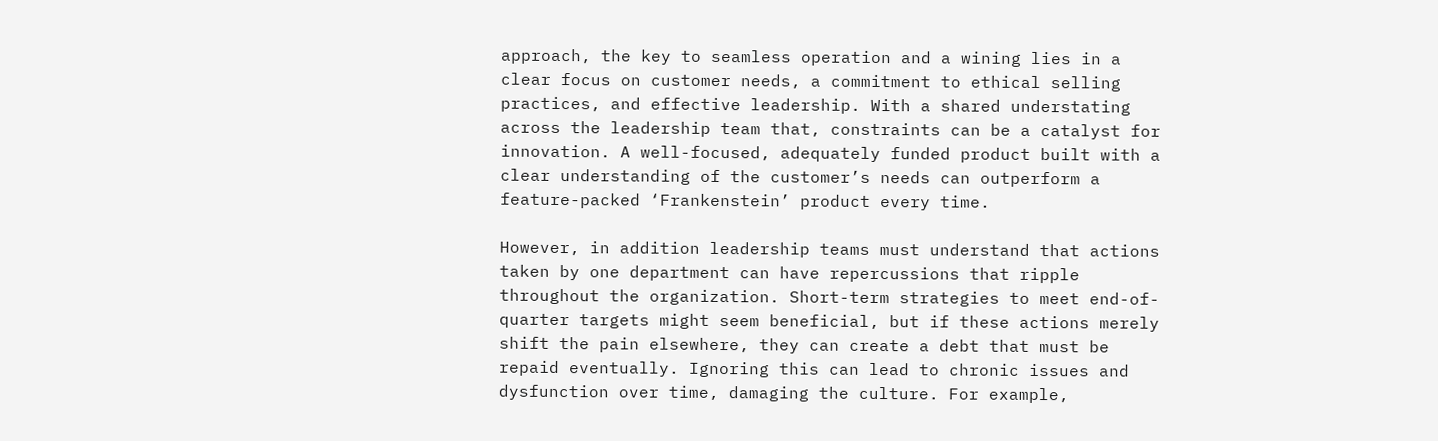approach, the key to seamless operation and a wining lies in a clear focus on customer needs, a commitment to ethical selling practices, and effective leadership. With a shared understating across the leadership team that, constraints can be a catalyst for innovation. A well-focused, adequately funded product built with a clear understanding of the customer’s needs can outperform a feature-packed ‘Frankenstein’ product every time.

However, in addition leadership teams must understand that actions taken by one department can have repercussions that ripple throughout the organization. Short-term strategies to meet end-of-quarter targets might seem beneficial, but if these actions merely shift the pain elsewhere, they can create a debt that must be repaid eventually. Ignoring this can lead to chronic issues and dysfunction over time, damaging the culture. For example,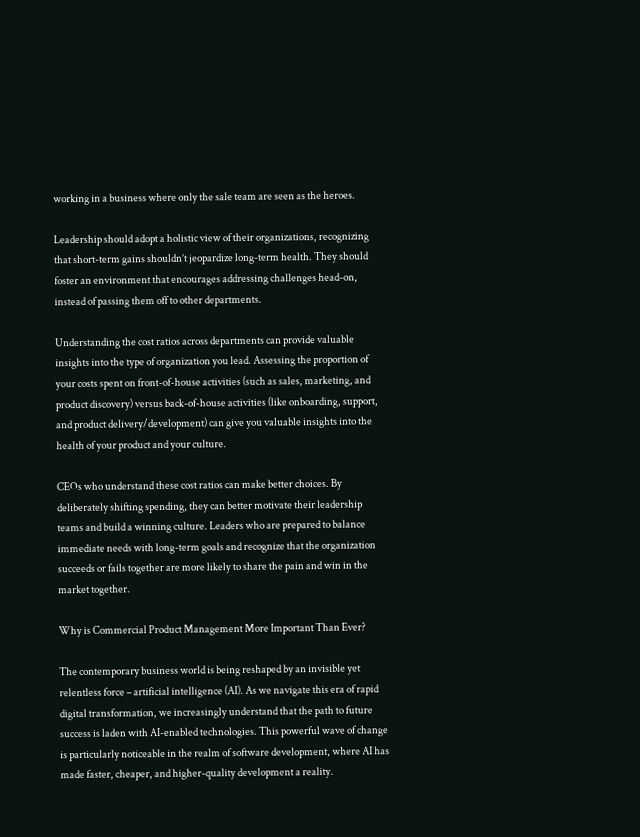working in a business where only the sale team are seen as the heroes.

Leadership should adopt a holistic view of their organizations, recognizing that short-term gains shouldn’t jeopardize long-term health. They should foster an environment that encourages addressing challenges head-on, instead of passing them off to other departments.

Understanding the cost ratios across departments can provide valuable insights into the type of organization you lead. Assessing the proportion of your costs spent on front-of-house activities (such as sales, marketing, and product discovery) versus back-of-house activities (like onboarding, support, and product delivery/development) can give you valuable insights into the health of your product and your culture.

CEOs who understand these cost ratios can make better choices. By deliberately shifting spending, they can better motivate their leadership teams and build a winning culture. Leaders who are prepared to balance immediate needs with long-term goals and recognize that the organization succeeds or fails together are more likely to share the pain and win in the market together.

Why is Commercial Product Management More Important Than Ever?

The contemporary business world is being reshaped by an invisible yet relentless force – artificial intelligence (AI). As we navigate this era of rapid digital transformation, we increasingly understand that the path to future success is laden with AI-enabled technologies. This powerful wave of change is particularly noticeable in the realm of software development, where AI has made faster, cheaper, and higher-quality development a reality.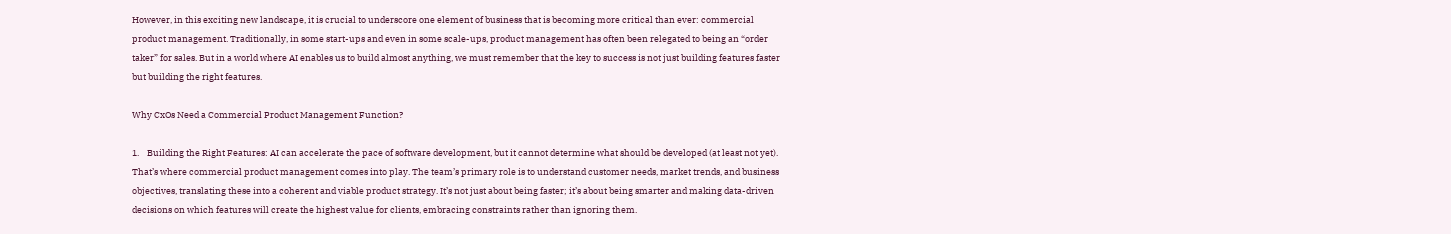However, in this exciting new landscape, it is crucial to underscore one element of business that is becoming more critical than ever: commercial product management. Traditionally, in some start-ups and even in some scale-ups, product management has often been relegated to being an “order taker” for sales. But in a world where AI enables us to build almost anything, we must remember that the key to success is not just building features faster but building the right features.

Why CxOs Need a Commercial Product Management Function?

1.    Building the Right Features: AI can accelerate the pace of software development, but it cannot determine what should be developed (at least not yet). That’s where commercial product management comes into play. The team’s primary role is to understand customer needs, market trends, and business objectives, translating these into a coherent and viable product strategy. It’s not just about being faster; it’s about being smarter and making data-driven decisions on which features will create the highest value for clients, embracing constraints rather than ignoring them.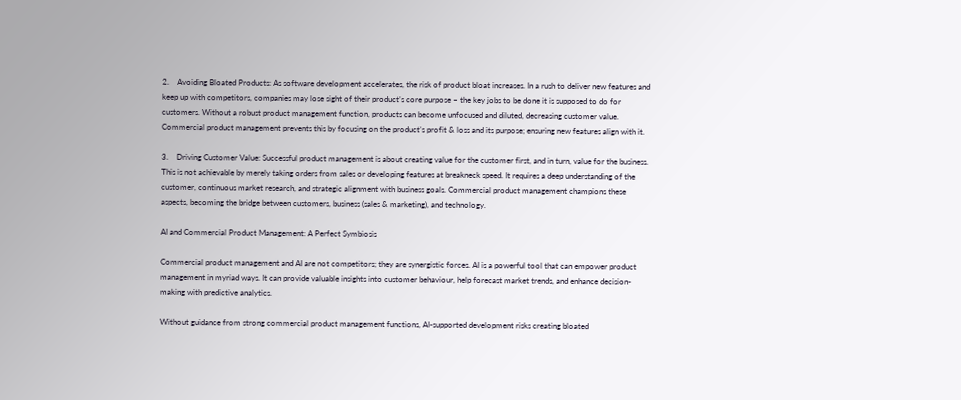2.    Avoiding Bloated Products: As software development accelerates, the risk of product bloat increases. In a rush to deliver new features and keep up with competitors, companies may lose sight of their product’s core purpose – the key jobs to be done it is supposed to do for customers. Without a robust product management function, products can become unfocused and diluted, decreasing customer value. Commercial product management prevents this by focusing on the product’s profit & loss and its purpose; ensuring new features align with it.

3.    Driving Customer Value: Successful product management is about creating value for the customer first, and in turn, value for the business. This is not achievable by merely taking orders from sales or developing features at breakneck speed. It requires a deep understanding of the customer, continuous market research, and strategic alignment with business goals. Commercial product management champions these aspects, becoming the bridge between customers, business (sales & marketing), and technology.

AI and Commercial Product Management: A Perfect Symbiosis

Commercial product management and AI are not competitors; they are synergistic forces. AI is a powerful tool that can empower product management in myriad ways. It can provide valuable insights into customer behaviour, help forecast market trends, and enhance decision-making with predictive analytics.

Without guidance from strong commercial product management functions, AI-supported development risks creating bloated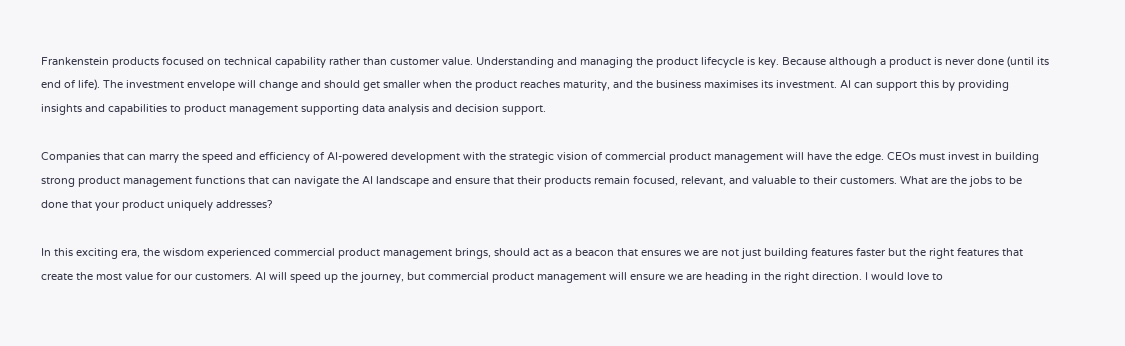Frankenstein products focused on technical capability rather than customer value. Understanding and managing the product lifecycle is key. Because although a product is never done (until its end of life). The investment envelope will change and should get smaller when the product reaches maturity, and the business maximises its investment. AI can support this by providing insights and capabilities to product management supporting data analysis and decision support.

Companies that can marry the speed and efficiency of AI-powered development with the strategic vision of commercial product management will have the edge. CEOs must invest in building strong product management functions that can navigate the AI landscape and ensure that their products remain focused, relevant, and valuable to their customers. What are the jobs to be done that your product uniquely addresses?

In this exciting era, the wisdom experienced commercial product management brings, should act as a beacon that ensures we are not just building features faster but the right features that create the most value for our customers. AI will speed up the journey, but commercial product management will ensure we are heading in the right direction. I would love to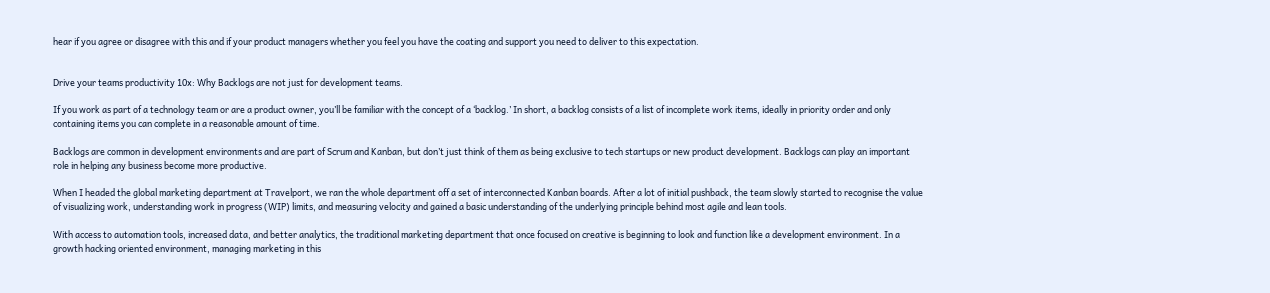hear if you agree or disagree with this and if your product managers whether you feel you have the coating and support you need to deliver to this expectation.


Drive your teams productivity 10x: Why Backlogs are not just for development teams.

If you work as part of a technology team or are a product owner, you’ll be familiar with the concept of a ‘backlog.’ In short, a backlog consists of a list of incomplete work items, ideally in priority order and only containing items you can complete in a reasonable amount of time.

Backlogs are common in development environments and are part of Scrum and Kanban, but don’t just think of them as being exclusive to tech startups or new product development. Backlogs can play an important role in helping any business become more productive.

When I headed the global marketing department at Travelport, we ran the whole department off a set of interconnected Kanban boards. After a lot of initial pushback, the team slowly started to recognise the value of visualizing work, understanding work in progress (WIP) limits, and measuring velocity and gained a basic understanding of the underlying principle behind most agile and lean tools.

With access to automation tools, increased data, and better analytics, the traditional marketing department that once focused on creative is beginning to look and function like a development environment. In a growth hacking oriented environment, managing marketing in this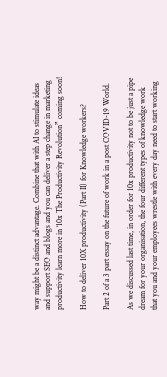way might be a distinct advantage. Combine that with AI to stimulate ideas and support SEO and blogs and you can deliver a step change in marketing productivity learn more in ‘10x The Productivity Revolution” coming soon!

How to deliver 10X productivity (Part II) for Knowledge workers?

Part 2 of a 3 part essay on the future of work in a post COVID-19 World.

As we discussed last time, in order for 10x productivity not to be just a pipe dream for your organisation, the four different types of knowledge work that you and your employees wrestle with every day need to start working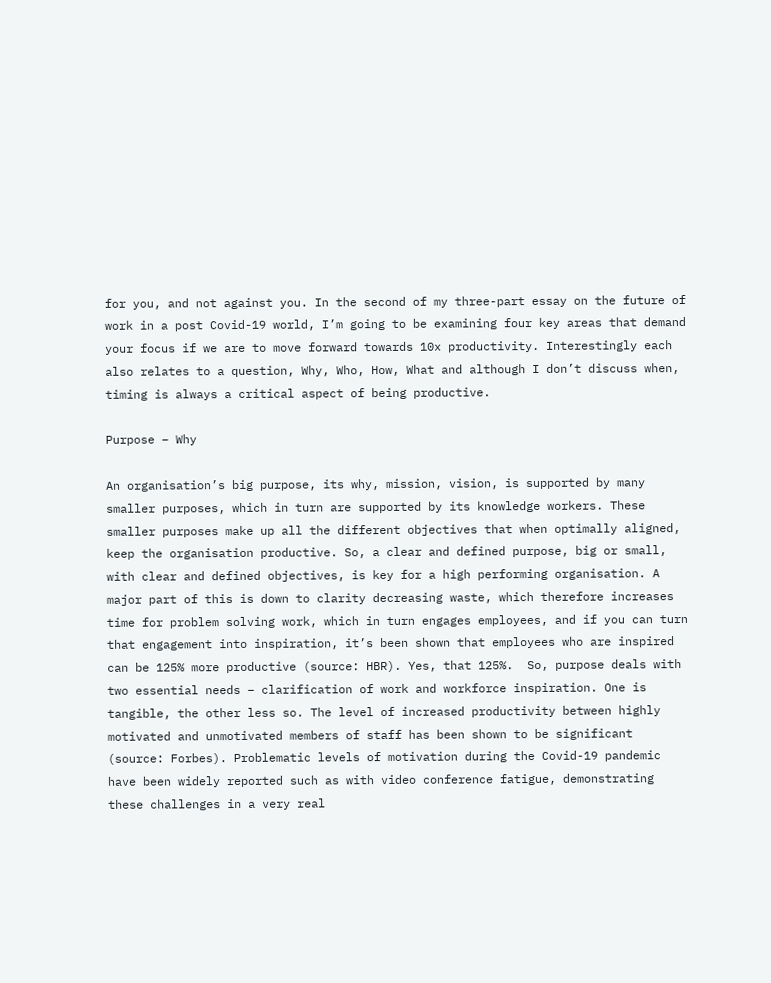for you, and not against you. In the second of my three-part essay on the future of work in a post Covid-19 world, I’m going to be examining four key areas that demand your focus if we are to move forward towards 10x productivity. Interestingly each also relates to a question, Why, Who, How, What and although I don’t discuss when, timing is always a critical aspect of being productive.

Purpose – Why

An organisation’s big purpose, its why, mission, vision, is supported by many smaller purposes, which in turn are supported by its knowledge workers. These smaller purposes make up all the different objectives that when optimally aligned, keep the organisation productive. So, a clear and defined purpose, big or small, with clear and defined objectives, is key for a high performing organisation. A major part of this is down to clarity decreasing waste, which therefore increases time for problem solving work, which in turn engages employees, and if you can turn that engagement into inspiration, it’s been shown that employees who are inspired can be 125% more productive (source: HBR). Yes, that 125%.  So, purpose deals with two essential needs – clarification of work and workforce inspiration. One is tangible, the other less so. The level of increased productivity between highly motivated and unmotivated members of staff has been shown to be significant (source: Forbes). Problematic levels of motivation during the Covid-19 pandemic have been widely reported such as with video conference fatigue, demonstrating these challenges in a very real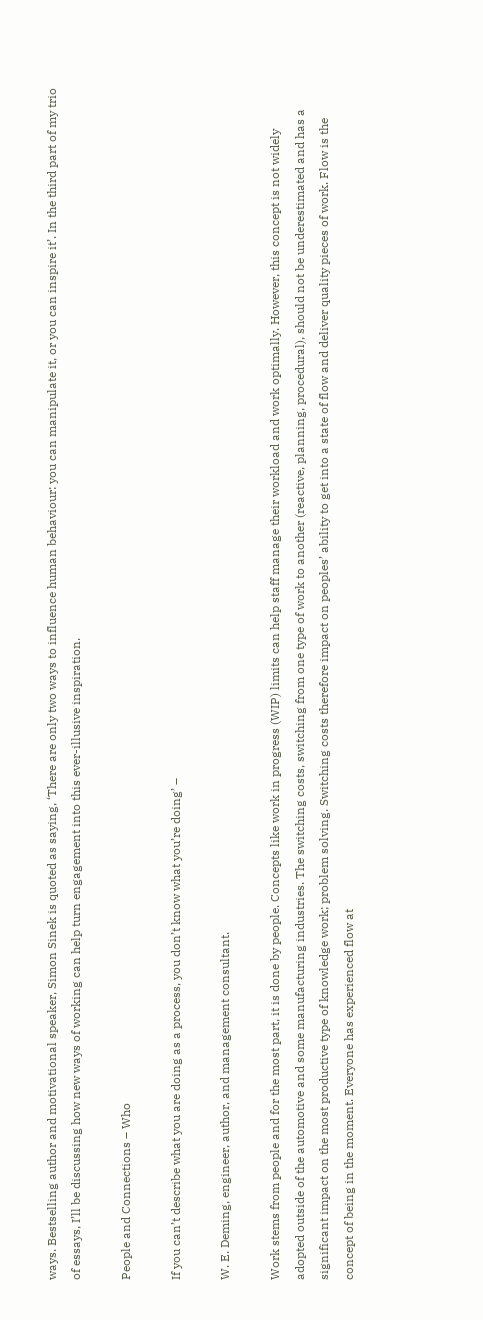ways. Bestselling author and motivational speaker, Simon Sinek is quoted as saying, ‘There are only two ways to influence human behaviour: you can manipulate it, or you can inspire it’. In the third part of my trio of essays, I’ll be discussing how new ways of working can help turn engagement into this ever-illusive inspiration.

People and Connections – Who

If you can’t describe what you are doing as a process, you don’t know what you’re doing’ –

W. E. Deming, engineer, author, and management consultant.

Work stems from people and for the most part, it is done by people. Concepts like work in progress (WIP) limits can help staff manage their workload and work optimally. However, this concept is not widely adopted outside of the automotive and some manufacturing industries. The switching costs, switching from one type of work to another (reactive, planning, procedural), should not be underestimated and has a significant impact on the most productive type of knowledge work; problem solving. Switching costs therefore impact on peoples’ ability to get into a state of flow and deliver quality pieces of work. Flow is the concept of being in the moment. Everyone has experienced flow at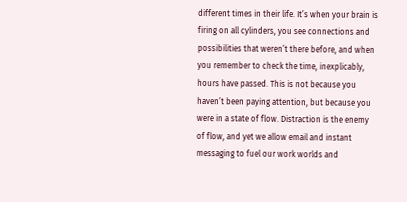different times in their life. It’s when your brain is firing on all cylinders, you see connections and possibilities that weren’t there before, and when you remember to check the time, inexplicably, hours have passed. This is not because you haven’t been paying attention, but because you were in a state of flow. Distraction is the enemy of flow, and yet we allow email and instant messaging to fuel our work worlds and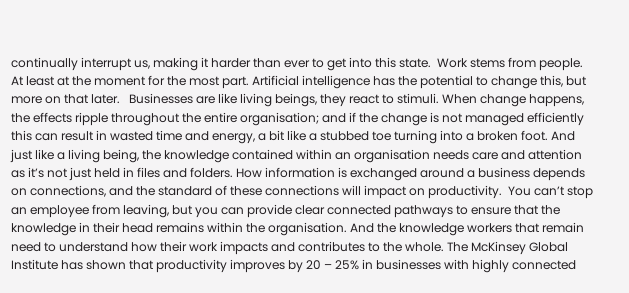continually interrupt us, making it harder than ever to get into this state.  Work stems from people. At least at the moment for the most part. Artificial intelligence has the potential to change this, but more on that later.   Businesses are like living beings, they react to stimuli. When change happens, the effects ripple throughout the entire organisation; and if the change is not managed efficiently this can result in wasted time and energy, a bit like a stubbed toe turning into a broken foot. And just like a living being, the knowledge contained within an organisation needs care and attention as it’s not just held in files and folders. How information is exchanged around a business depends on connections, and the standard of these connections will impact on productivity.  You can’t stop an employee from leaving, but you can provide clear connected pathways to ensure that the knowledge in their head remains within the organisation. And the knowledge workers that remain need to understand how their work impacts and contributes to the whole. The McKinsey Global Institute has shown that productivity improves by 20 – 25% in businesses with highly connected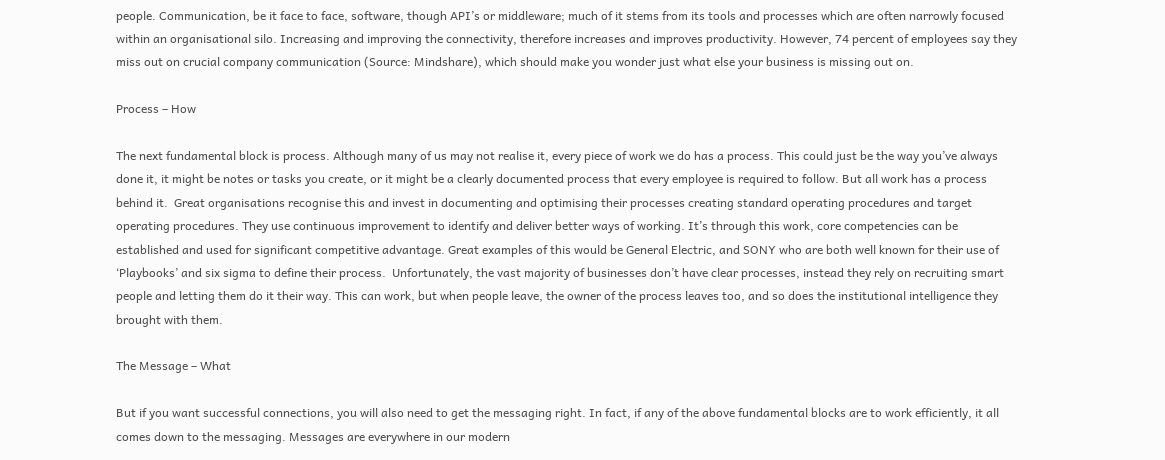people. Communication, be it face to face, software, though API’s or middleware; much of it stems from its tools and processes which are often narrowly focused within an organisational silo. Increasing and improving the connectivity, therefore increases and improves productivity. However, 74 percent of employees say they miss out on crucial company communication (Source: Mindshare), which should make you wonder just what else your business is missing out on.

Process – How

The next fundamental block is process. Although many of us may not realise it, every piece of work we do has a process. This could just be the way you’ve always done it, it might be notes or tasks you create, or it might be a clearly documented process that every employee is required to follow. But all work has a process behind it.  Great organisations recognise this and invest in documenting and optimising their processes creating standard operating procedures and target operating procedures. They use continuous improvement to identify and deliver better ways of working. It’s through this work, core competencies can be established and used for significant competitive advantage. Great examples of this would be General Electric, and SONY who are both well known for their use of ‘Playbooks’ and six sigma to define their process.  Unfortunately, the vast majority of businesses don’t have clear processes, instead they rely on recruiting smart people and letting them do it their way. This can work, but when people leave, the owner of the process leaves too, and so does the institutional intelligence they brought with them.

The Message – What

But if you want successful connections, you will also need to get the messaging right. In fact, if any of the above fundamental blocks are to work efficiently, it all comes down to the messaging. Messages are everywhere in our modern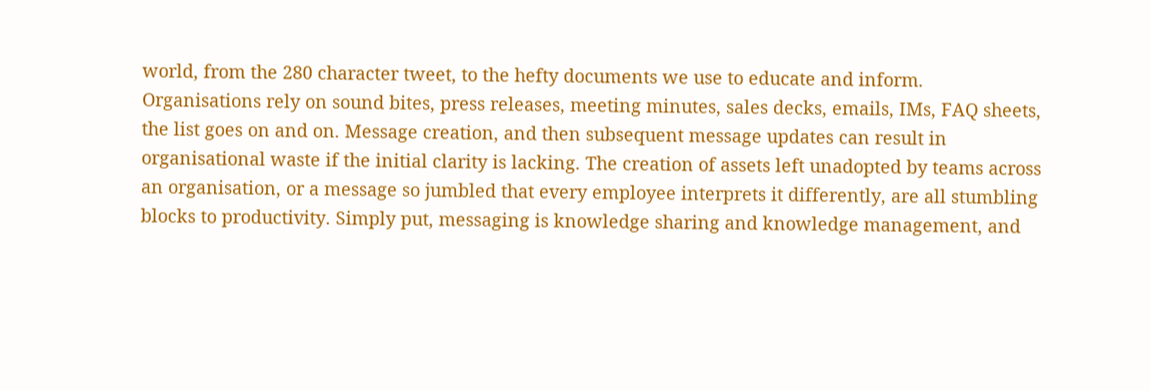world, from the 280 character tweet, to the hefty documents we use to educate and inform. Organisations rely on sound bites, press releases, meeting minutes, sales decks, emails, IMs, FAQ sheets, the list goes on and on. Message creation, and then subsequent message updates can result in organisational waste if the initial clarity is lacking. The creation of assets left unadopted by teams across an organisation, or a message so jumbled that every employee interprets it differently, are all stumbling blocks to productivity. Simply put, messaging is knowledge sharing and knowledge management, and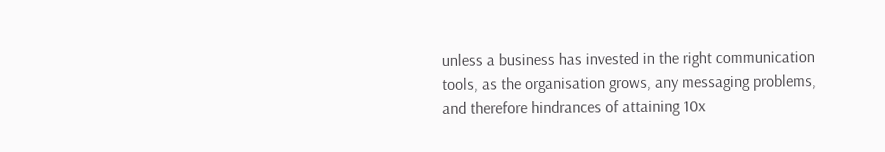unless a business has invested in the right communication tools, as the organisation grows, any messaging problems, and therefore hindrances of attaining 10x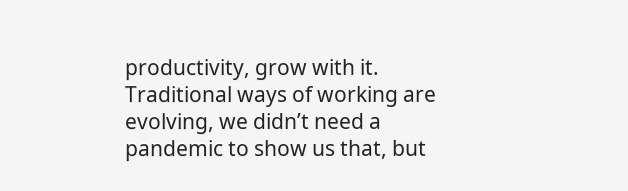productivity, grow with it.  Traditional ways of working are evolving, we didn’t need a pandemic to show us that, but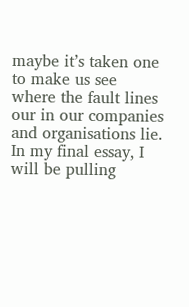maybe it’s taken one to make us see where the fault lines our in our companies and organisations lie. In my final essay, I will be pulling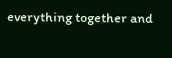everything together and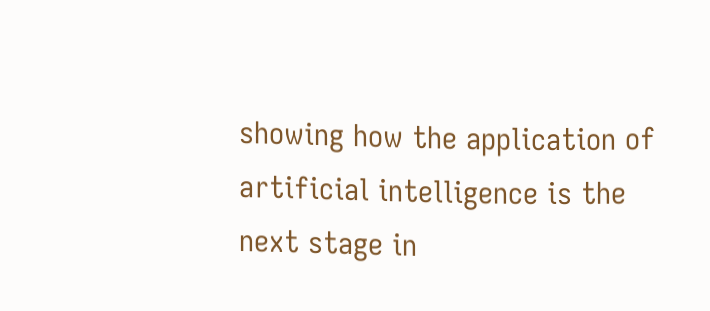showing how the application of artificial intelligence is the next stage in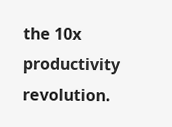the 10x productivity revolution.